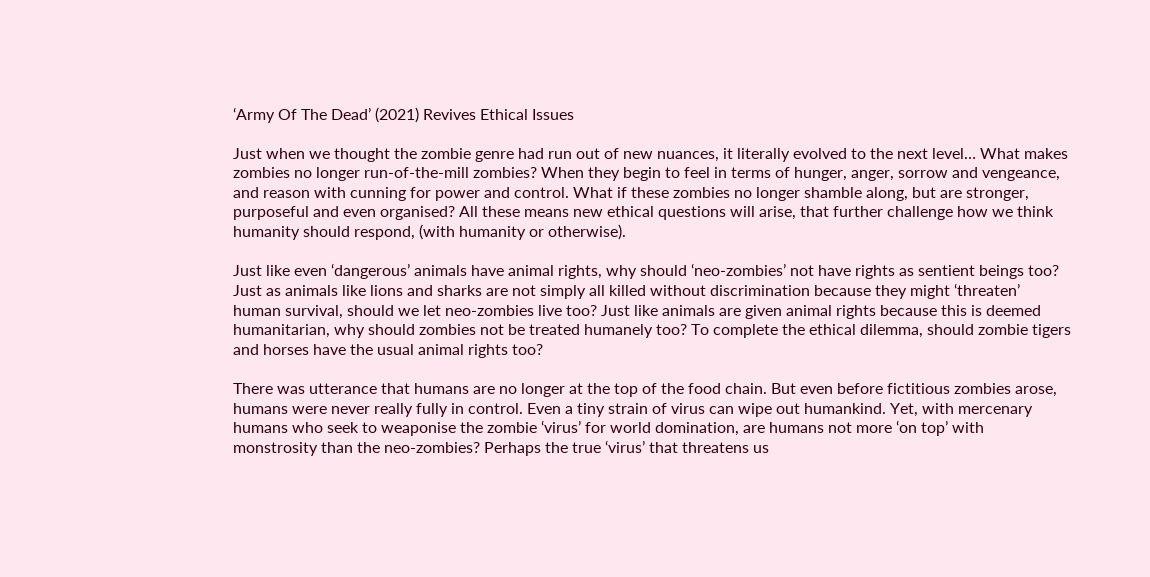‘Army Of The Dead’ (2021) Revives Ethical Issues

Just when we thought the zombie genre had run out of new nuances, it literally evolved to the next level… What makes zombies no longer run-of-the-mill zombies? When they begin to feel in terms of hunger, anger, sorrow and vengeance, and reason with cunning for power and control. What if these zombies no longer shamble along, but are stronger, purposeful and even organised? All these means new ethical questions will arise, that further challenge how we think humanity should respond, (with humanity or otherwise).

Just like even ‘dangerous’ animals have animal rights, why should ‘neo-zombies’ not have rights as sentient beings too? Just as animals like lions and sharks are not simply all killed without discrimination because they might ‘threaten’ human survival, should we let neo-zombies live too? Just like animals are given animal rights because this is deemed humanitarian, why should zombies not be treated humanely too? To complete the ethical dilemma, should zombie tigers and horses have the usual animal rights too?

There was utterance that humans are no longer at the top of the food chain. But even before fictitious zombies arose, humans were never really fully in control. Even a tiny strain of virus can wipe out humankind. Yet, with mercenary humans who seek to weaponise the zombie ‘virus’ for world domination, are humans not more ‘on top’ with monstrosity than the neo-zombies? Perhaps the true ‘virus’ that threatens us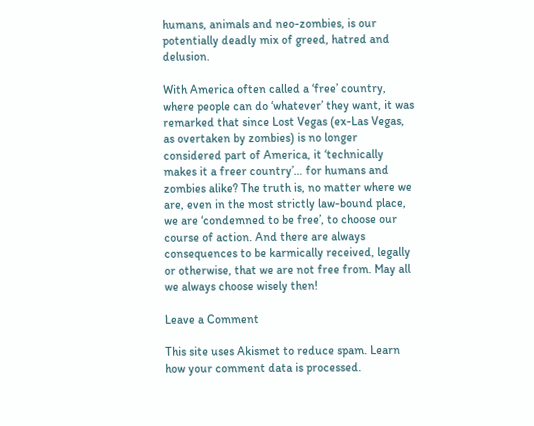humans, animals and neo-zombies, is our potentially deadly mix of greed, hatred and delusion.

With America often called a ‘free’ country, where people can do ‘whatever’ they want, it was remarked that since Lost Vegas (ex-Las Vegas, as overtaken by zombies) is no longer considered part of America, it ‘technically makes it a freer country’… for humans and zombies alike? The truth is, no matter where we are, even in the most strictly law-bound place, we are ‘condemned to be free’, to choose our course of action. And there are always consequences to be karmically received, legally or otherwise, that we are not free from. May all we always choose wisely then!

Leave a Comment

This site uses Akismet to reduce spam. Learn how your comment data is processed.